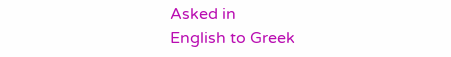Asked in
English to Greek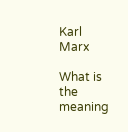Karl Marx

What is the meaning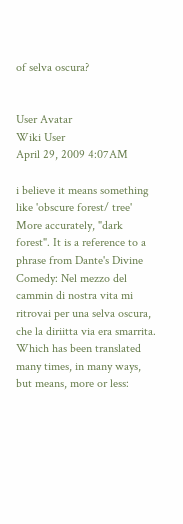of selva oscura?


User Avatar
Wiki User
April 29, 2009 4:07AM

i believe it means something like 'obscure forest/ tree' More accurately, "dark forest". It is a reference to a phrase from Dante's Divine Comedy: Nel mezzo del cammin di nostra vita mi ritrovai per una selva oscura, che la diriitta via era smarrita. Which has been translated many times, in many ways, but means, more or less: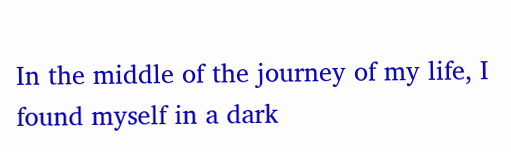In the middle of the journey of my life, I found myself in a dark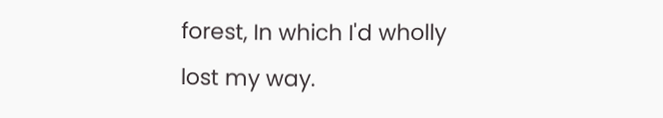forest, In which I'd wholly lost my way.